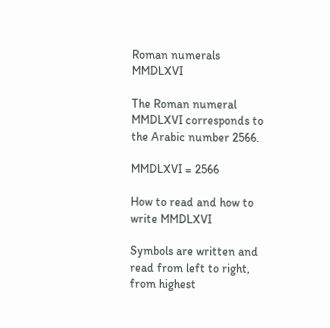Roman numerals MMDLXVI

The Roman numeral MMDLXVI corresponds to the Arabic number 2566.

MMDLXVI = 2566

How to read and how to write MMDLXVI

Symbols are written and read from left to right, from highest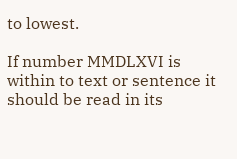to lowest.

If number MMDLXVI is within to text or sentence it should be read in its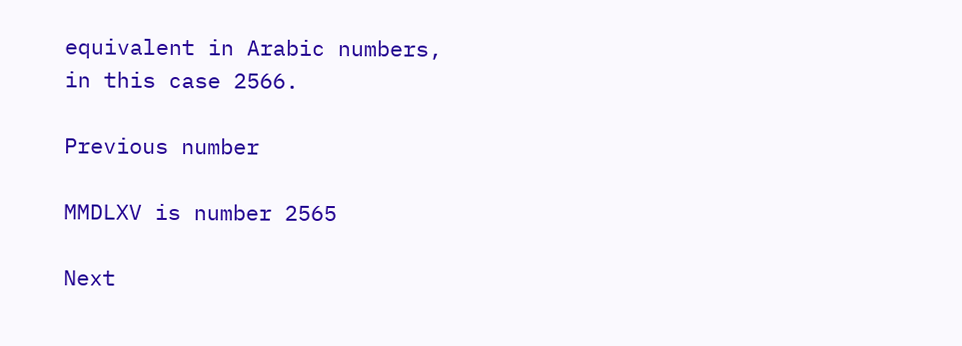equivalent in Arabic numbers, in this case 2566.

Previous number

MMDLXV is number 2565

Next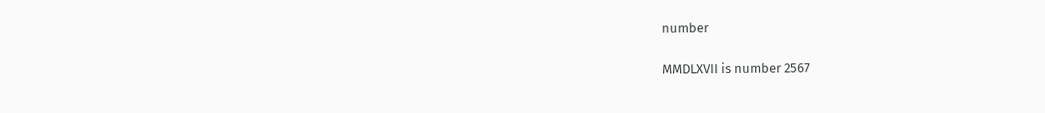number

MMDLXVII is number 2567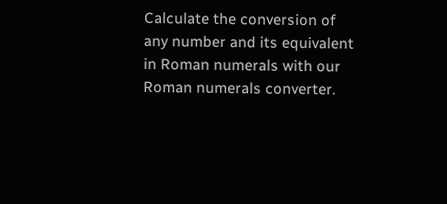Calculate the conversion of any number and its equivalent in Roman numerals with our Roman numerals converter.